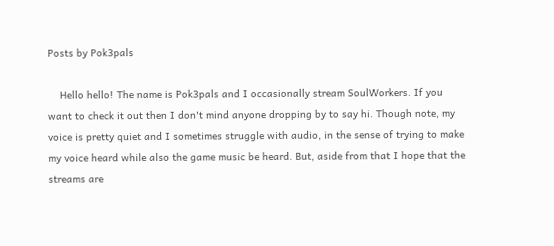Posts by Pok3pals

    Hello hello! The name is Pok3pals and I occasionally stream SoulWorkers. If you want to check it out then I don't mind anyone dropping by to say hi. Though note, my voice is pretty quiet and I sometimes struggle with audio, in the sense of trying to make my voice heard while also the game music be heard. But, aside from that I hope that the streams are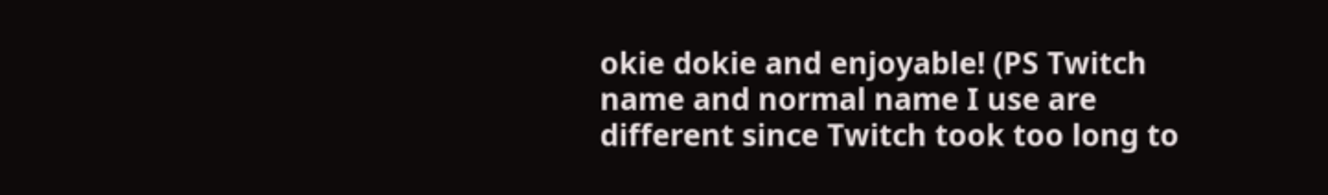okie dokie and enjoyable! (PS Twitch name and normal name I use are different since Twitch took too long to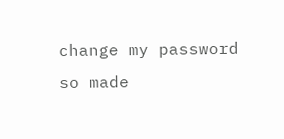change my password so made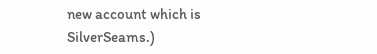new account which is SilverSeams.)